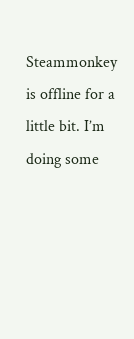Steammonkey is offline for a little bit. I’m doing some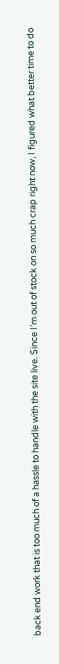back end work that is too much of a hassle to handle with the site live. Since I’m out of stock on so much crap right now, I figured what better time to do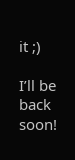it ;)

I’ll be back soon!